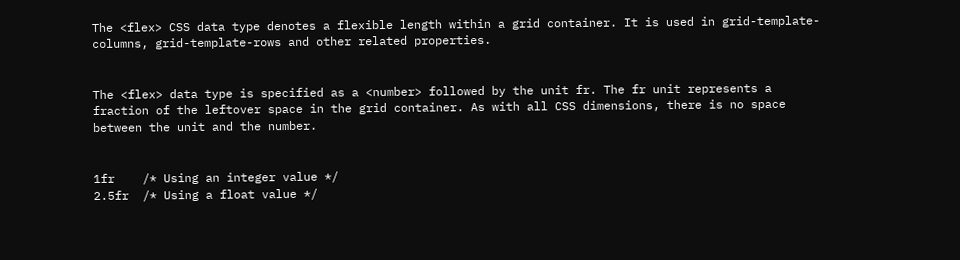The <flex> CSS data type denotes a flexible length within a grid container. It is used in grid-template-columns, grid-template-rows and other related properties.


The <flex> data type is specified as a <number> followed by the unit fr. The fr unit represents a fraction of the leftover space in the grid container. As with all CSS dimensions, there is no space between the unit and the number.


1fr    /* Using an integer value */
2.5fr  /* Using a float value */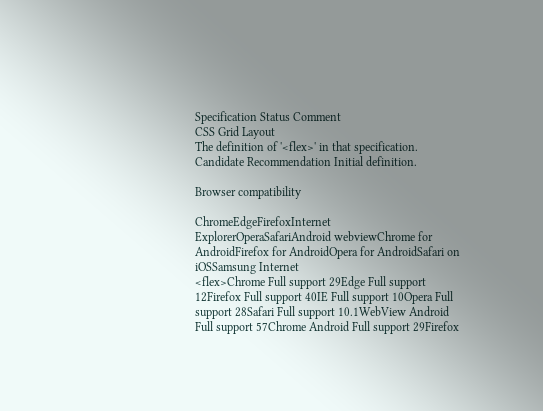Specification Status Comment
CSS Grid Layout
The definition of '<flex>' in that specification.
Candidate Recommendation Initial definition.

Browser compatibility

ChromeEdgeFirefoxInternet ExplorerOperaSafariAndroid webviewChrome for AndroidFirefox for AndroidOpera for AndroidSafari on iOSSamsung Internet
<flex>Chrome Full support 29Edge Full support 12Firefox Full support 40IE Full support 10Opera Full support 28Safari Full support 10.1WebView Android Full support 57Chrome Android Full support 29Firefox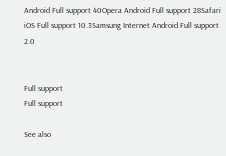Android Full support 40Opera Android Full support 28Safari iOS Full support 10.3Samsung Internet Android Full support 2.0


Full support
Full support

See also